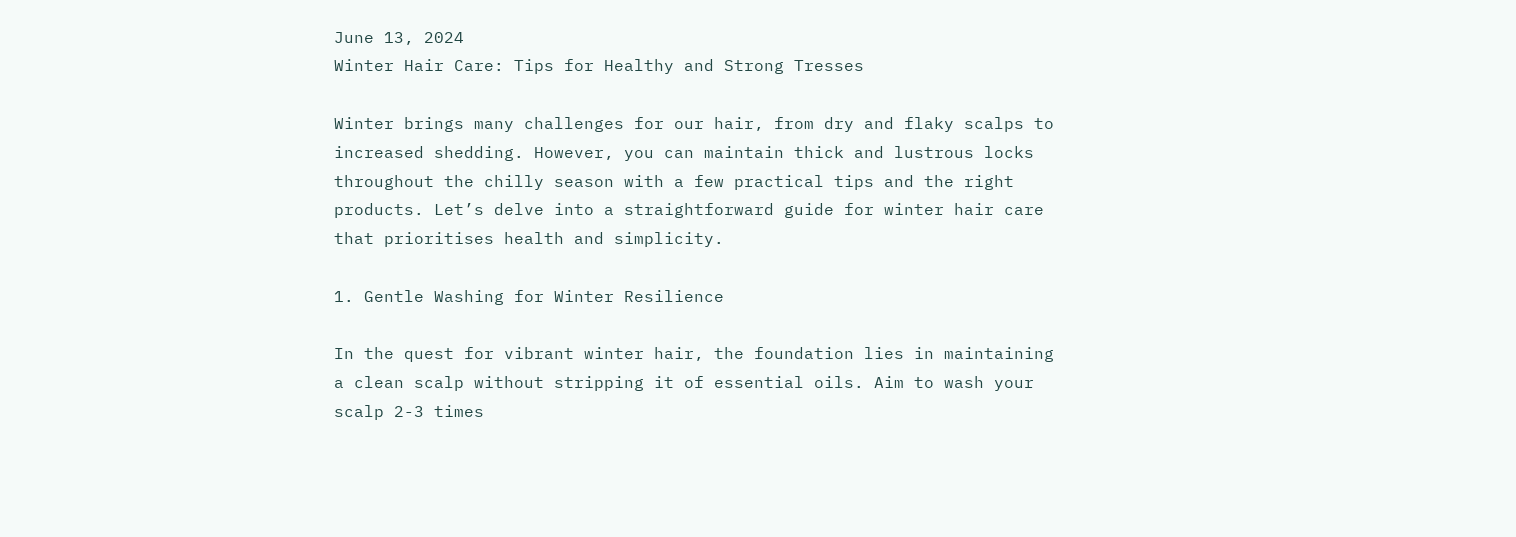June 13, 2024
Winter Hair Care: Tips for Healthy and Strong Tresses

Winter brings many challenges for our hair, from dry and flaky scalps to increased shedding. However, you can maintain thick and lustrous locks throughout the chilly season with a few practical tips and the right products. Let’s delve into a straightforward guide for winter hair care that prioritises health and simplicity.

1. Gentle Washing for Winter Resilience

In the quest for vibrant winter hair, the foundation lies in maintaining a clean scalp without stripping it of essential oils. Aim to wash your scalp 2-3 times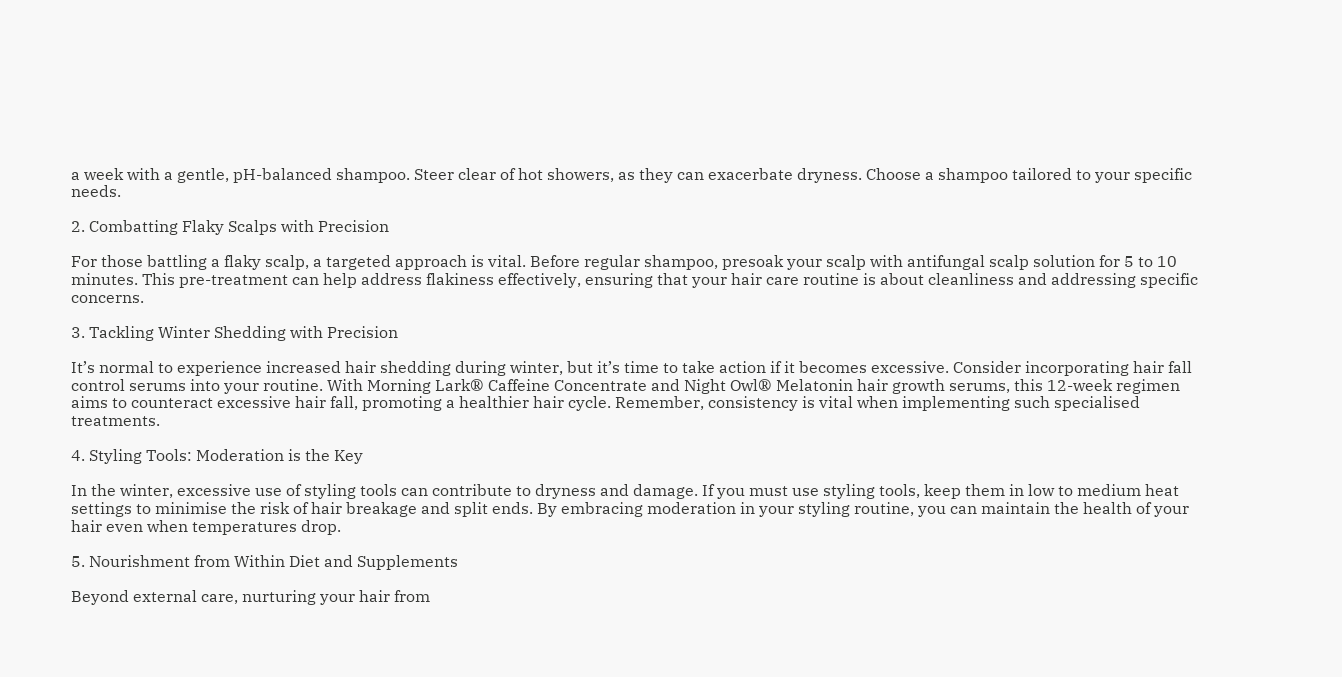a week with a gentle, pH-balanced shampoo. Steer clear of hot showers, as they can exacerbate dryness. Choose a shampoo tailored to your specific needs.

2. Combatting Flaky Scalps with Precision

For those battling a flaky scalp, a targeted approach is vital. Before regular shampoo, presoak your scalp with antifungal scalp solution for 5 to 10 minutes. This pre-treatment can help address flakiness effectively, ensuring that your hair care routine is about cleanliness and addressing specific concerns.

3. Tackling Winter Shedding with Precision

It’s normal to experience increased hair shedding during winter, but it’s time to take action if it becomes excessive. Consider incorporating hair fall control serums into your routine. With Morning Lark® Caffeine Concentrate and Night Owl® Melatonin hair growth serums, this 12-week regimen aims to counteract excessive hair fall, promoting a healthier hair cycle. Remember, consistency is vital when implementing such specialised treatments.

4. Styling Tools: Moderation is the Key

In the winter, excessive use of styling tools can contribute to dryness and damage. If you must use styling tools, keep them in low to medium heat settings to minimise the risk of hair breakage and split ends. By embracing moderation in your styling routine, you can maintain the health of your hair even when temperatures drop.

5. Nourishment from Within Diet and Supplements

Beyond external care, nurturing your hair from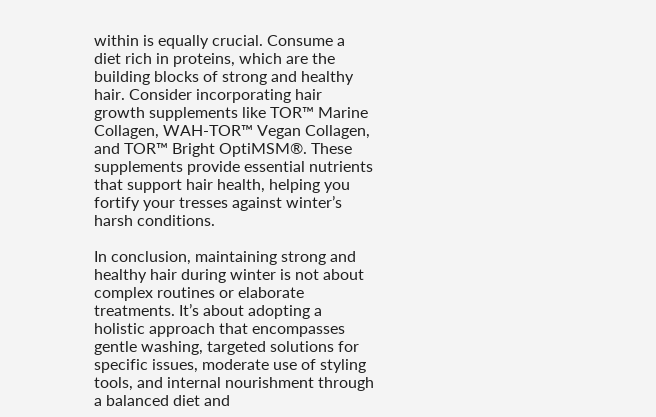within is equally crucial. Consume a diet rich in proteins, which are the building blocks of strong and healthy hair. Consider incorporating hair growth supplements like TOR™ Marine Collagen, WAH-TOR™ Vegan Collagen, and TOR™ Bright OptiMSM®. These supplements provide essential nutrients that support hair health, helping you fortify your tresses against winter’s harsh conditions.

In conclusion, maintaining strong and healthy hair during winter is not about complex routines or elaborate treatments. It’s about adopting a holistic approach that encompasses gentle washing, targeted solutions for specific issues, moderate use of styling tools, and internal nourishment through a balanced diet and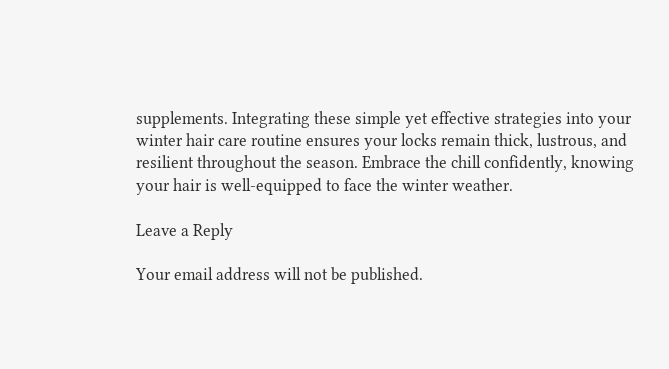supplements. Integrating these simple yet effective strategies into your winter hair care routine ensures your locks remain thick, lustrous, and resilient throughout the season. Embrace the chill confidently, knowing your hair is well-equipped to face the winter weather.

Leave a Reply

Your email address will not be published.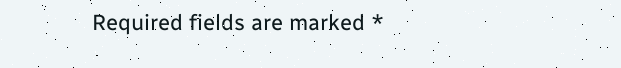Required fields are marked *